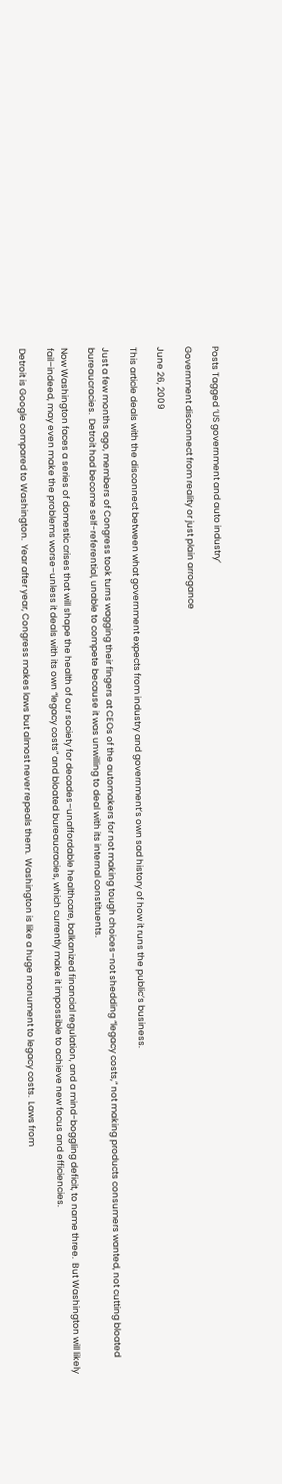Posts Tagged ‘US government and auto industry’

Government disconnect from reality or just plain arrogance

June 26, 2009

This article deals with the disconnect between what government expects from industry and government’s own sad history of how it runs the public’s business.

Just a few months ago, members of Congress took turns wagging their fingers at CEOs of the automakers for not making tough choices–not shedding “legacy costs,” not making products consumers wanted, not cutting bloated bureaucracies.  Detroit had become self-referential, unable to compete because it was unwilling to deal with its internal constituents.

Now Washington faces a series of domestic crises that will shape the health of our society for decades–unaffordable healthcare, balkanized financial regulation, and a mind-boggling deficit, to name three.  But Washington will likely fail–indeed, may even make the problems worse–unless it deals with its own “legacy costs” and bloated bureaucracies, which currently make it impossible to achieve new focus and efficiencies.

Detroit is Google compared to Washington.  Year after year, Congress makes laws but almost never repeals them.  Washington is like a huge monument to legacy costs.  Laws from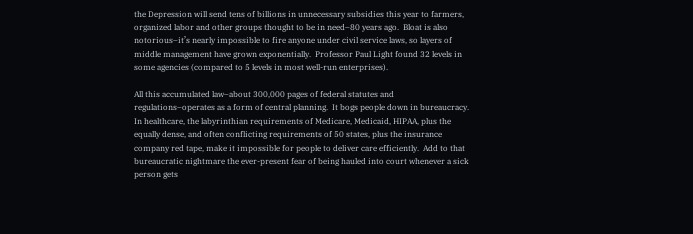the Depression will send tens of billions in unnecessary subsidies this year to farmers, organized labor and other groups thought to be in need–80 years ago.  Bloat is also notorious–it’s nearly impossible to fire anyone under civil service laws, so layers of middle management have grown exponentially.  Professor Paul Light found 32 levels in some agencies (compared to 5 levels in most well-run enterprises).

All this accumulated law–about 300,000 pages of federal statutes and regulations–operates as a form of central planning.  It bogs people down in bureaucracy.  In healthcare, the labyrinthian requirements of Medicare, Medicaid, HIPAA, plus the equally dense, and often conflicting requirements of 50 states, plus the insurance company red tape, make it impossible for people to deliver care efficiently.  Add to that bureaucratic nightmare the ever-present fear of being hauled into court whenever a sick person gets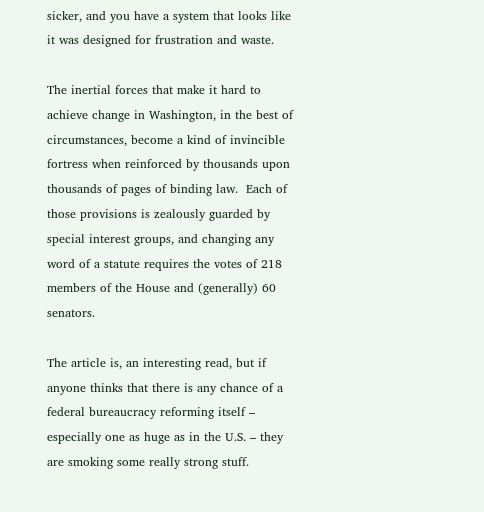sicker, and you have a system that looks like it was designed for frustration and waste.

The inertial forces that make it hard to achieve change in Washington, in the best of circumstances, become a kind of invincible fortress when reinforced by thousands upon thousands of pages of binding law.  Each of those provisions is zealously guarded by special interest groups, and changing any word of a statute requires the votes of 218 members of the House and (generally) 60 senators.

The article is, an interesting read, but if anyone thinks that there is any chance of a federal bureaucracy reforming itself – especially one as huge as in the U.S. – they are smoking some really strong stuff.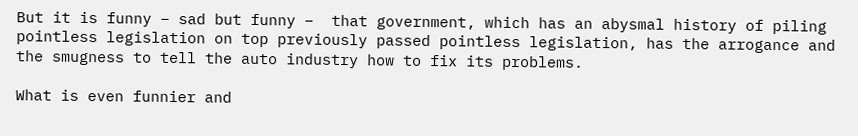But it is funny – sad but funny –  that government, which has an abysmal history of piling pointless legislation on top previously passed pointless legislation, has the arrogance and the smugness to tell the auto industry how to fix its problems.

What is even funnier and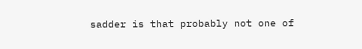sadder is that probably not one of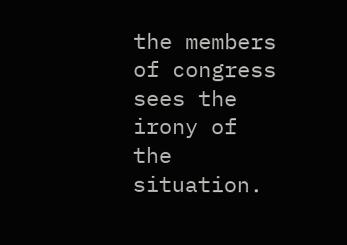the members of congress sees the irony of the situation.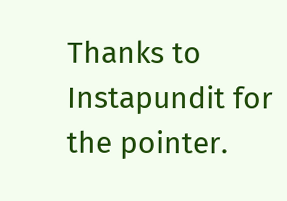Thanks to Instapundit for the pointer.